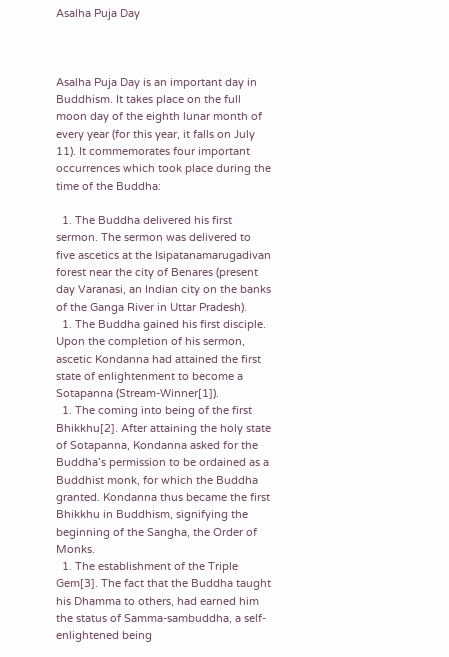Asalha Puja Day



Asalha Puja Day is an important day in  Buddhism. It takes place on the full moon day of the eighth lunar month of every year (for this year, it falls on July 11). It commemorates four important occurrences which took place during the time of the Buddha:

  1. The Buddha delivered his first sermon. The sermon was delivered to five ascetics at the Isipatanamarugadivan forest near the city of Benares (present day Varanasi, an Indian city on the banks of the Ganga River in Uttar Pradesh).
  1. The Buddha gained his first disciple. Upon the completion of his sermon, ascetic Kondanna had attained the first state of enlightenment to become a Sotapanna (Stream-Winner[1]).
  1. The coming into being of the first Bhikkhu[2]. After attaining the holy state of Sotapanna, Kondanna asked for the Buddha’s permission to be ordained as a Buddhist monk, for which the Buddha granted. Kondanna thus became the first Bhikkhu in Buddhism, signifying the beginning of the Sangha, the Order of Monks.
  1. The establishment of the Triple Gem[3]. The fact that the Buddha taught his Dhamma to others, had earned him the status of Samma-sambuddha, a self-enlightened being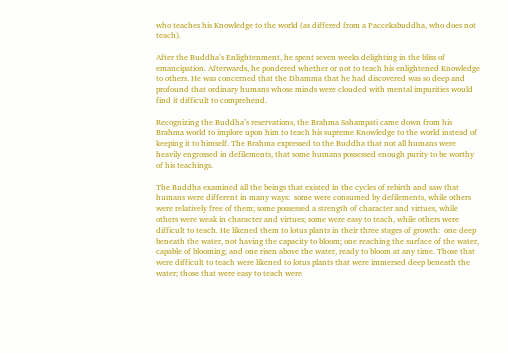who teaches his Knowledge to the world (as differed from a Paccekabuddha, who does not teach).

After the Buddha’s Enlightenment, he spent seven weeks delighting in the bliss of emancipation. Afterwards, he pondered whether or not to teach his enlightened Knowledge to others. He was concerned that the Dhamma that he had discovered was so deep and profound that ordinary humans whose minds were clouded with mental impurities would find it difficult to comprehend.

Recognizing the Buddha’s reservations, the Brahma Sahampati came down from his Brahma world to implore upon him to teach his supreme Knowledge to the world instead of keeping it to himself. The Brahma expressed to the Buddha that not all humans were heavily engrossed in defilements, that some humans possessed enough purity to be worthy of his teachings.

The Buddha examined all the beings that existed in the cycles of rebirth and saw that humans were different in many ways:  some were consumed by defilements, while others were relatively free of them; some possessed a strength of character and virtues, while others were weak in character and virtues; some were easy to teach, while others were difficult to teach. He likened them to lotus plants in their three stages of growth:  one deep beneath the water, not having the capacity to bloom; one reaching the surface of the water, capable of blooming; and one risen above the water, ready to bloom at any time. Those that were difficult to teach were likened to lotus plants that were immersed deep beneath the water; those that were easy to teach were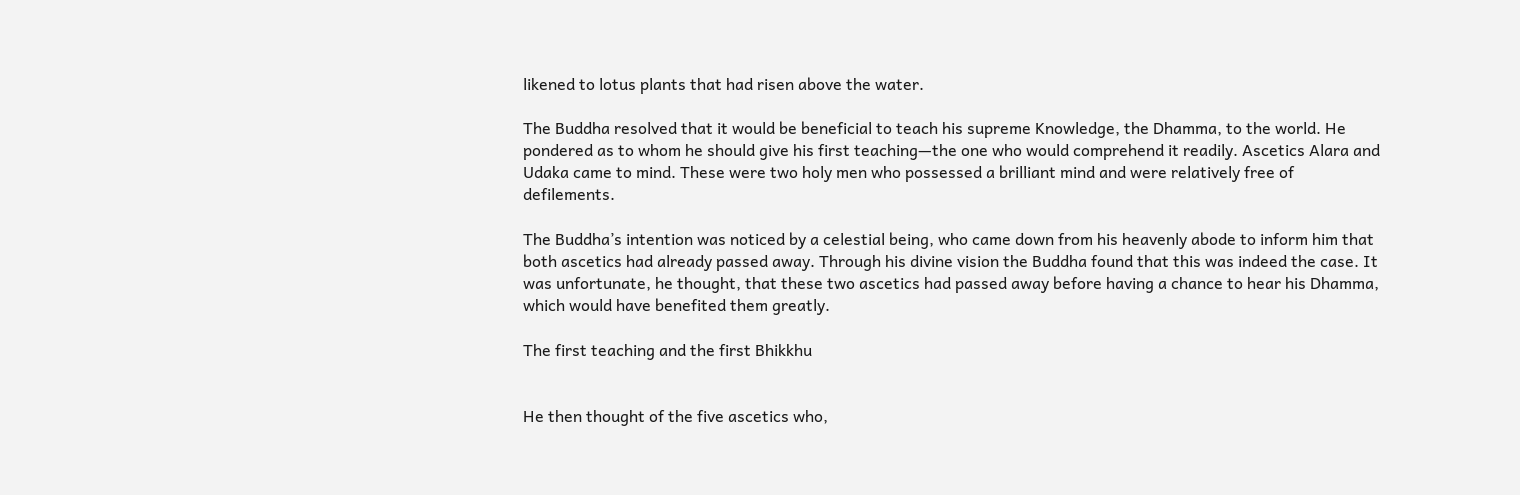likened to lotus plants that had risen above the water.

The Buddha resolved that it would be beneficial to teach his supreme Knowledge, the Dhamma, to the world. He pondered as to whom he should give his first teaching—the one who would comprehend it readily. Ascetics Alara and Udaka came to mind. These were two holy men who possessed a brilliant mind and were relatively free of defilements.

The Buddha’s intention was noticed by a celestial being, who came down from his heavenly abode to inform him that both ascetics had already passed away. Through his divine vision the Buddha found that this was indeed the case. It was unfortunate, he thought, that these two ascetics had passed away before having a chance to hear his Dhamma, which would have benefited them greatly.

The first teaching and the first Bhikkhu


He then thought of the five ascetics who,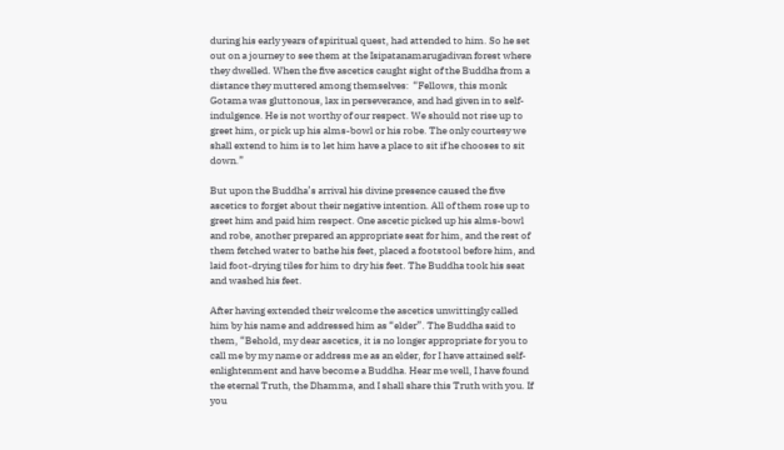during his early years of spiritual quest, had attended to him. So he set out on a journey to see them at the Isipatanamarugadivan forest where they dwelled. When the five ascetics caught sight of the Buddha from a distance they muttered among themselves:  “Fellows, this monk Gotama was gluttonous, lax in perseverance, and had given in to self-indulgence. He is not worthy of our respect. We should not rise up to greet him, or pick up his alms-bowl or his robe. The only courtesy we shall extend to him is to let him have a place to sit if he chooses to sit down.”

But upon the Buddha’s arrival his divine presence caused the five ascetics to forget about their negative intention. All of them rose up to greet him and paid him respect. One ascetic picked up his alms-bowl and robe, another prepared an appropriate seat for him, and the rest of them fetched water to bathe his feet, placed a footstool before him, and laid foot-drying tiles for him to dry his feet. The Buddha took his seat and washed his feet.

After having extended their welcome the ascetics unwittingly called him by his name and addressed him as “elder”. The Buddha said to them, “Behold, my dear ascetics, it is no longer appropriate for you to call me by my name or address me as an elder, for I have attained self-enlightenment and have become a Buddha. Hear me well, I have found the eternal Truth, the Dhamma, and I shall share this Truth with you. If you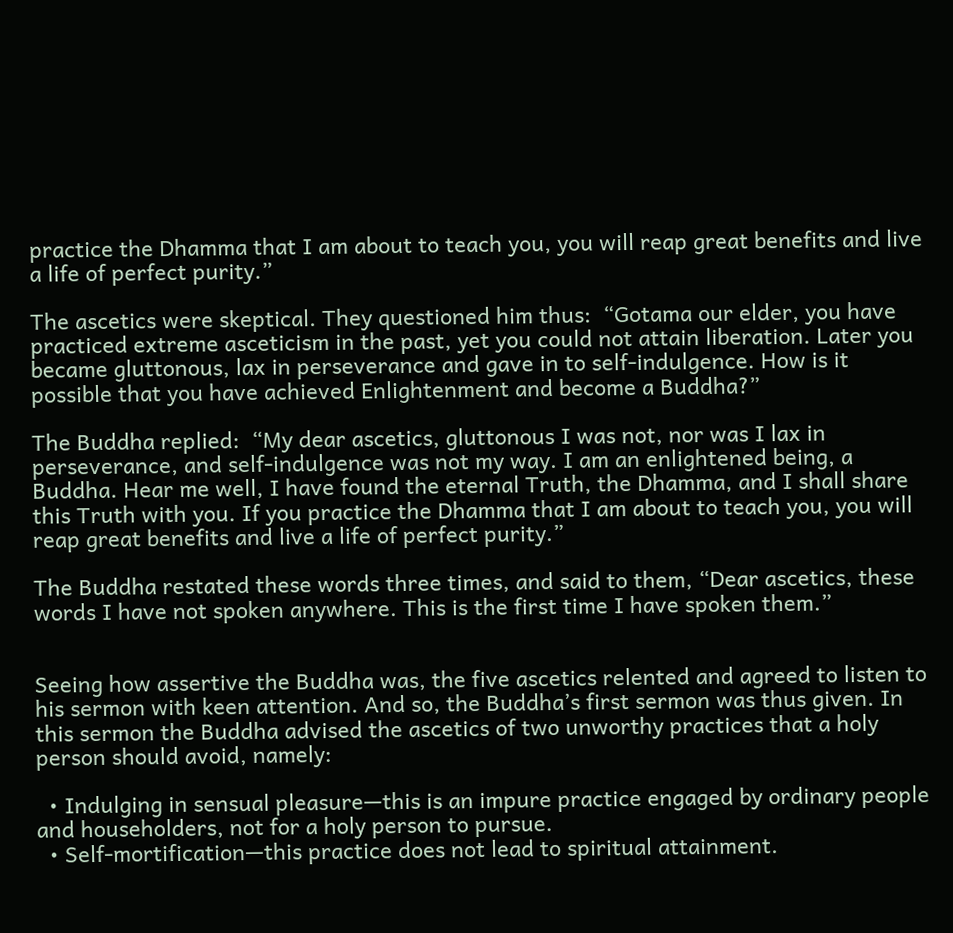practice the Dhamma that I am about to teach you, you will reap great benefits and live a life of perfect purity.”

The ascetics were skeptical. They questioned him thus:  “Gotama our elder, you have practiced extreme asceticism in the past, yet you could not attain liberation. Later you became gluttonous, lax in perseverance and gave in to self-indulgence. How is it possible that you have achieved Enlightenment and become a Buddha?”

The Buddha replied:  “My dear ascetics, gluttonous I was not, nor was I lax in perseverance, and self-indulgence was not my way. I am an enlightened being, a Buddha. Hear me well, I have found the eternal Truth, the Dhamma, and I shall share this Truth with you. If you practice the Dhamma that I am about to teach you, you will reap great benefits and live a life of perfect purity.”

The Buddha restated these words three times, and said to them, “Dear ascetics, these words I have not spoken anywhere. This is the first time I have spoken them.”


Seeing how assertive the Buddha was, the five ascetics relented and agreed to listen to his sermon with keen attention. And so, the Buddha’s first sermon was thus given. In this sermon the Buddha advised the ascetics of two unworthy practices that a holy person should avoid, namely:

  • Indulging in sensual pleasure—this is an impure practice engaged by ordinary people and householders, not for a holy person to pursue.
  • Self-mortification—this practice does not lead to spiritual attainment.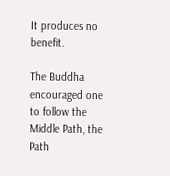It produces no benefit.

The Buddha encouraged one to follow the Middle Path, the Path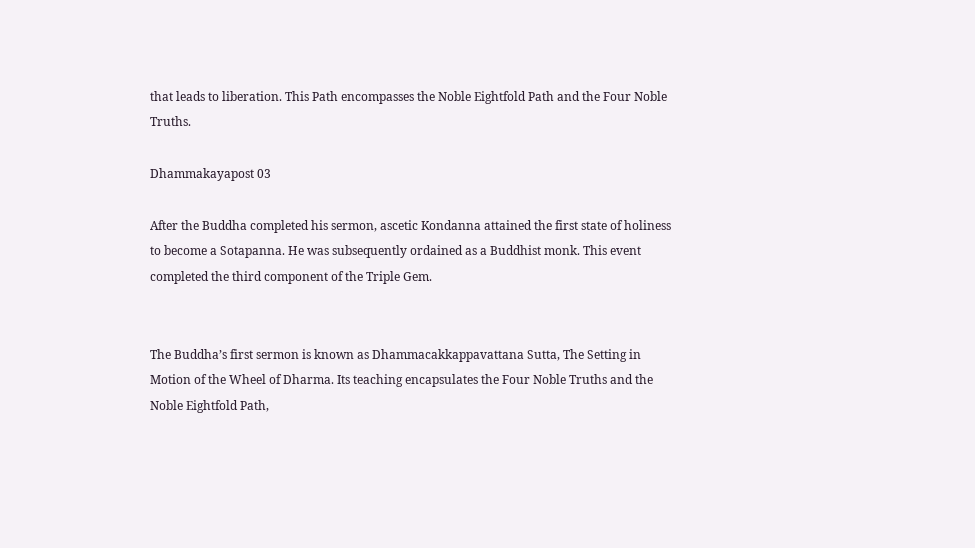that leads to liberation. This Path encompasses the Noble Eightfold Path and the Four Noble Truths.

Dhammakayapost 03

After the Buddha completed his sermon, ascetic Kondanna attained the first state of holiness to become a Sotapanna. He was subsequently ordained as a Buddhist monk. This event completed the third component of the Triple Gem.


The Buddha’s first sermon is known as Dhammacakkappavattana Sutta, The Setting in Motion of the Wheel of Dharma. Its teaching encapsulates the Four Noble Truths and the Noble Eightfold Path,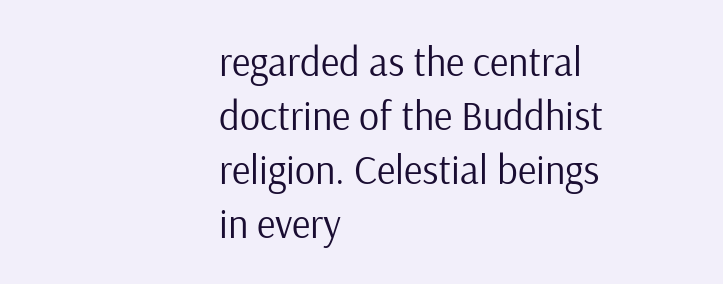regarded as the central doctrine of the Buddhist religion. Celestial beings in every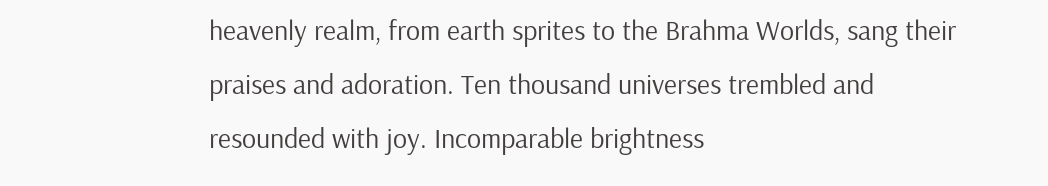heavenly realm, from earth sprites to the Brahma Worlds, sang their praises and adoration. Ten thousand universes trembled and resounded with joy. Incomparable brightness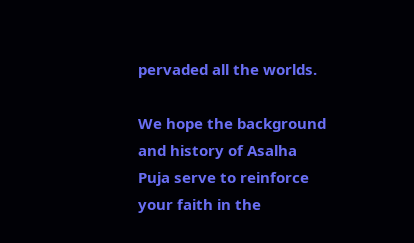pervaded all the worlds.

We hope the background and history of Asalha Puja serve to reinforce your faith in the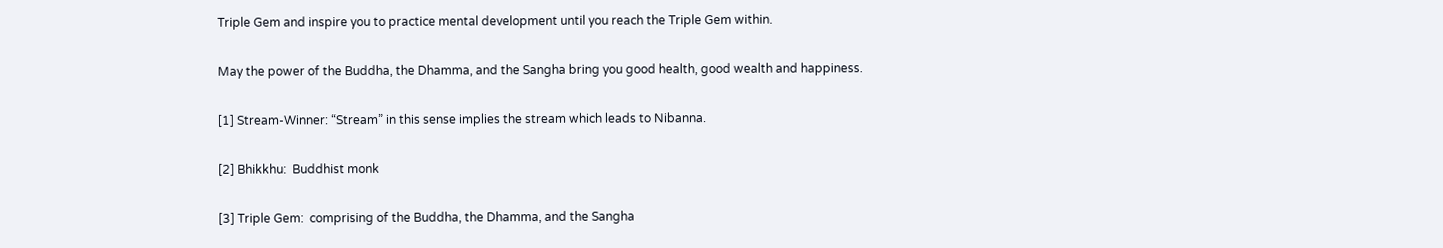Triple Gem and inspire you to practice mental development until you reach the Triple Gem within.

May the power of the Buddha, the Dhamma, and the Sangha bring you good health, good wealth and happiness.

[1] Stream-Winner: “Stream” in this sense implies the stream which leads to Nibanna.

[2] Bhikkhu:  Buddhist monk

[3] Triple Gem:  comprising of the Buddha, the Dhamma, and the Sangha